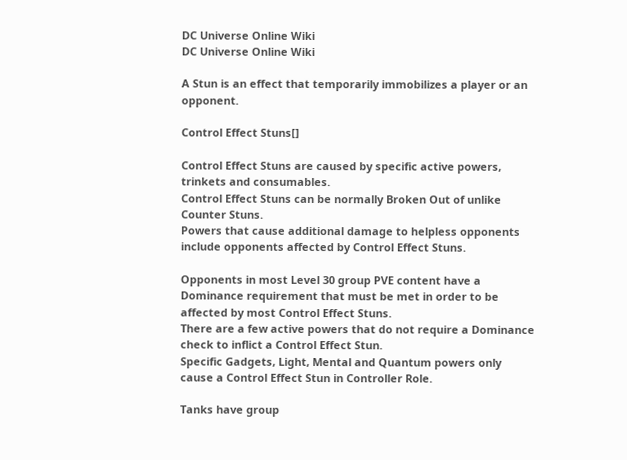DC Universe Online Wiki
DC Universe Online Wiki

A Stun is an effect that temporarily immobilizes a player or an opponent.

Control Effect Stuns[]

Control Effect Stuns are caused by specific active powers, trinkets and consumables.
Control Effect Stuns can be normally Broken Out of unlike Counter Stuns.
Powers that cause additional damage to helpless opponents include opponents affected by Control Effect Stuns.

Opponents in most Level 30 group PVE content have a Dominance requirement that must be met in order to be affected by most Control Effect Stuns.
There are a few active powers that do not require a Dominance check to inflict a Control Effect Stun.
Specific Gadgets, Light, Mental and Quantum powers only cause a Control Effect Stun in Controller Role.

Tanks have group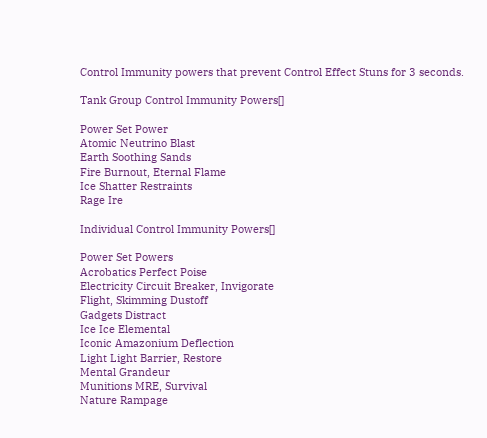Control Immunity powers that prevent Control Effect Stuns for 3 seconds.

Tank Group Control Immunity Powers[]

Power Set Power
Atomic Neutrino Blast
Earth Soothing Sands
Fire Burnout, Eternal Flame
Ice Shatter Restraints
Rage Ire

Individual Control Immunity Powers[]

Power Set Powers
Acrobatics Perfect Poise
Electricity Circuit Breaker, Invigorate
Flight, Skimming Dustoff
Gadgets Distract
Ice Ice Elemental
Iconic Amazonium Deflection
Light Light Barrier, Restore
Mental Grandeur
Munitions MRE, Survival
Nature Rampage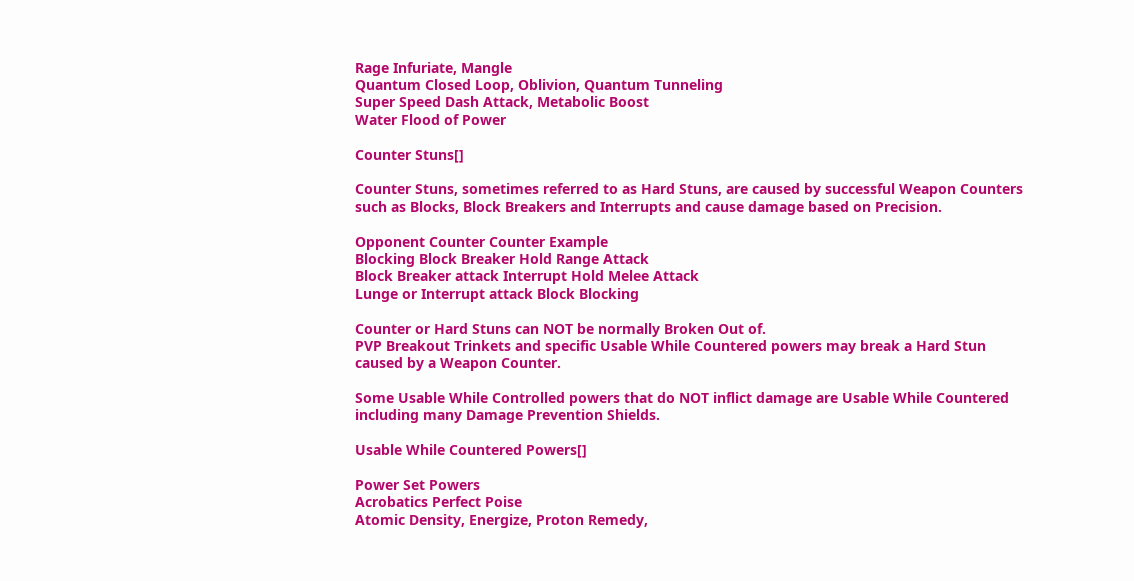Rage Infuriate, Mangle
Quantum Closed Loop, Oblivion, Quantum Tunneling
Super Speed Dash Attack, Metabolic Boost
Water Flood of Power

Counter Stuns[]

Counter Stuns, sometimes referred to as Hard Stuns, are caused by successful Weapon Counters such as Blocks, Block Breakers and Interrupts and cause damage based on Precision.

Opponent Counter Counter Example
Blocking Block Breaker Hold Range Attack
Block Breaker attack Interrupt Hold Melee Attack
Lunge or Interrupt attack Block Blocking

Counter or Hard Stuns can NOT be normally Broken Out of.
PVP Breakout Trinkets and specific Usable While Countered powers may break a Hard Stun caused by a Weapon Counter.

Some Usable While Controlled powers that do NOT inflict damage are Usable While Countered including many Damage Prevention Shields.

Usable While Countered Powers[]

Power Set Powers
Acrobatics Perfect Poise
Atomic Density, Energize, Proton Remedy,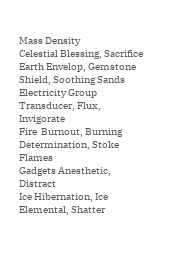Mass Density
Celestial Blessing, Sacrifice
Earth Envelop, Gemstone Shield, Soothing Sands
Electricity Group Transducer, Flux, Invigorate
Fire  Burnout, Burning Determination, Stoke Flames
Gadgets Anesthetic, Distract
Ice Hibernation, Ice Elemental, Shatter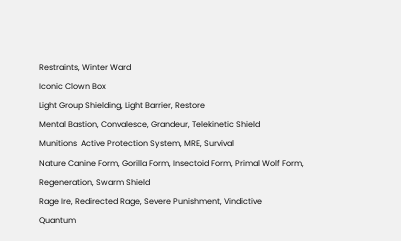Restraints, Winter Ward
Iconic Clown Box
Light Group Shielding, Light Barrier, Restore
Mental Bastion, Convalesce, Grandeur, Telekinetic Shield
Munitions  Active Protection System, MRE, Survival
Nature Canine Form, Gorilla Form, Insectoid Form, Primal Wolf Form, Regeneration, Swarm Shield
Rage Ire, Redirected Rage, Severe Punishment, Vindictive
Quantum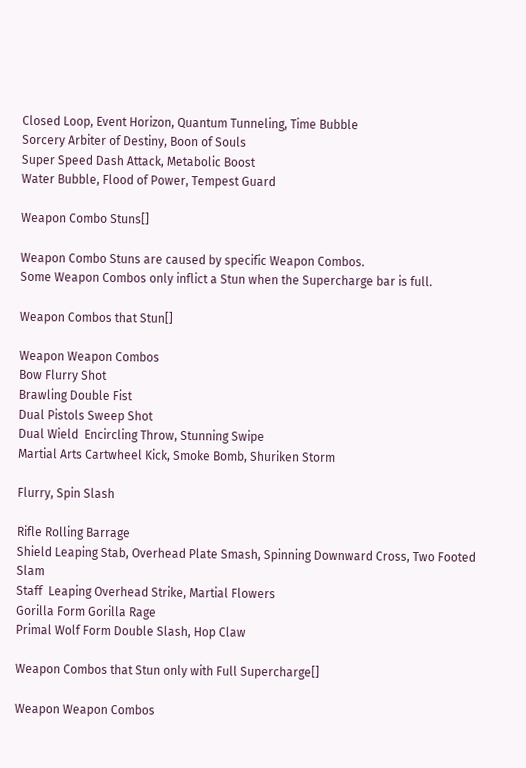Closed Loop, Event Horizon, Quantum Tunneling, Time Bubble
Sorcery Arbiter of Destiny, Boon of Souls
Super Speed Dash Attack, Metabolic Boost
Water Bubble, Flood of Power, Tempest Guard

Weapon Combo Stuns[]

Weapon Combo Stuns are caused by specific Weapon Combos.
Some Weapon Combos only inflict a Stun when the Supercharge bar is full.

Weapon Combos that Stun[]

Weapon Weapon Combos
Bow Flurry Shot
Brawling Double Fist
Dual Pistols Sweep Shot
Dual Wield  Encircling Throw, Stunning Swipe
Martial Arts Cartwheel Kick, Smoke Bomb, Shuriken Storm

Flurry, Spin Slash

Rifle Rolling Barrage
Shield Leaping Stab, Overhead Plate Smash, Spinning Downward Cross, Two Footed Slam
Staff  Leaping Overhead Strike, Martial Flowers
Gorilla Form Gorilla Rage
Primal Wolf Form Double Slash, Hop Claw

Weapon Combos that Stun only with Full Supercharge[]

Weapon Weapon Combos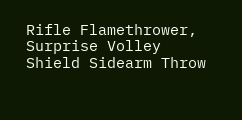Rifle Flamethrower, Surprise Volley
Shield Sidearm Throw